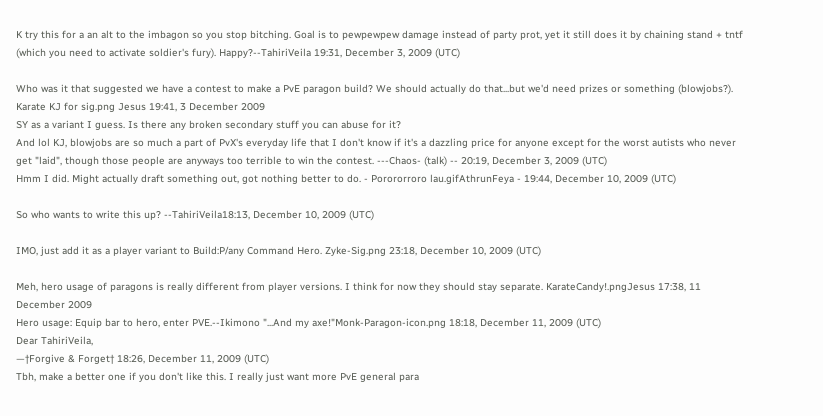K try this for a an alt to the imbagon so you stop bitching. Goal is to pewpewpew damage instead of party prot, yet it still does it by chaining stand + tntf (which you need to activate soldier's fury). Happy?--TahiriVeila 19:31, December 3, 2009 (UTC)

Who was it that suggested we have a contest to make a PvE paragon build? We should actually do that...but we'd need prizes or something (blowjobs?). Karate KJ for sig.png Jesus 19:41, 3 December 2009
SY as a variant I guess. Is there any broken secondary stuff you can abuse for it?
And lol KJ, blowjobs are so much a part of PvX's everyday life that I don't know if it's a dazzling price for anyone except for the worst autists who never get "laid", though those people are anyways too terrible to win the contest. ---Chaos- (talk) -- 20:19, December 3, 2009 (UTC)
Hmm I did. Might actually draft something out, got nothing better to do. - Porororroro lau.gifAthrunFeya - 19:44, December 10, 2009 (UTC)

So who wants to write this up? --TahiriVeila18:13, December 10, 2009 (UTC)

IMO, just add it as a player variant to Build:P/any Command Hero. Zyke-Sig.png 23:18, December 10, 2009 (UTC)

Meh, hero usage of paragons is really different from player versions. I think for now they should stay separate. KarateCandy!.pngJesus 17:38, 11 December 2009
Hero usage: Equip bar to hero, enter PVE.--Ikimono "...And my axe!"Monk-Paragon-icon.png 18:18, December 11, 2009 (UTC)
Dear TahiriVeila,
—†Forgive & Forget† 18:26, December 11, 2009 (UTC)
Tbh, make a better one if you don't like this. I really just want more PvE general para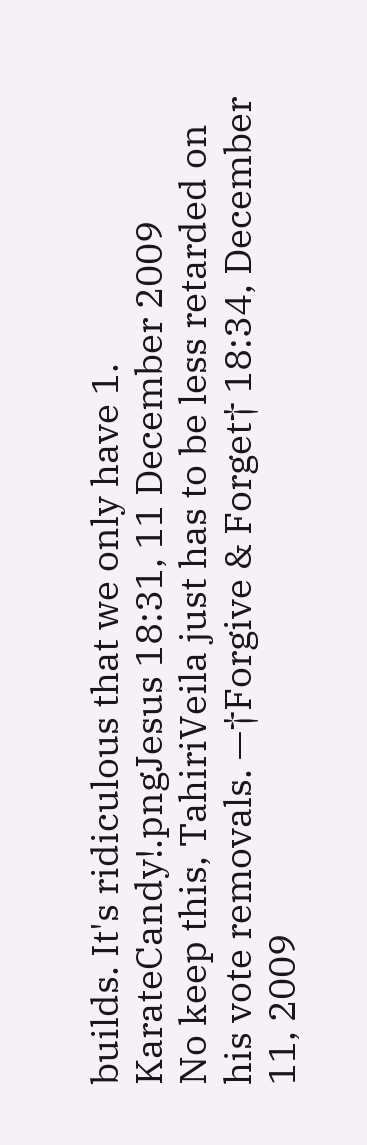builds. It's ridiculous that we only have 1. KarateCandy!.pngJesus 18:31, 11 December 2009
No keep this, TahiriVeila just has to be less retarded on his vote removals. —†Forgive & Forget† 18:34, December 11, 2009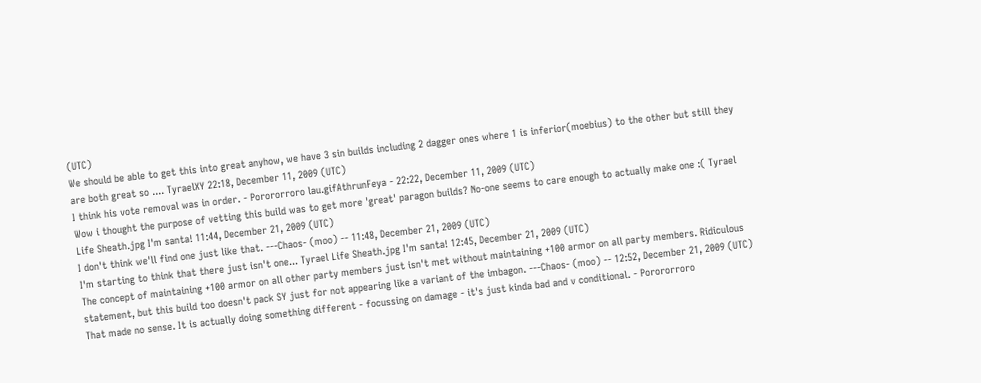(UTC)
We should be able to get this into great anyhow, we have 3 sin builds including 2 dagger ones where 1 is inferior(moebius) to the other but still they are both great so .... TyraelXY 22:18, December 11, 2009 (UTC)
I think his vote removal was in order. - Porororroro lau.gifAthrunFeya - 22:22, December 11, 2009 (UTC)
Wow i thought the purpose of vetting this build was to get more 'great' paragon builds? No-one seems to care enough to actually make one :( Tyrael Life Sheath.jpg I'm santa! 11:44, December 21, 2009 (UTC)
I don't think we'll find one just like that. ---Chaos- (moo) -- 11:48, December 21, 2009 (UTC)
I'm starting to think that there just isn't one... Tyrael Life Sheath.jpg I'm santa! 12:45, December 21, 2009 (UTC)
The concept of maintaining +100 armor on all other party members just isn't met without maintaining +100 armor on all party members. Ridiculous statement, but this build too doesn't pack SY just for not appearing like a variant of the imbagon. ---Chaos- (moo) -- 12:52, December 21, 2009 (UTC)
That made no sense. It is actually doing something different - focussing on damage - it's just kinda bad and v conditional. - Porororroro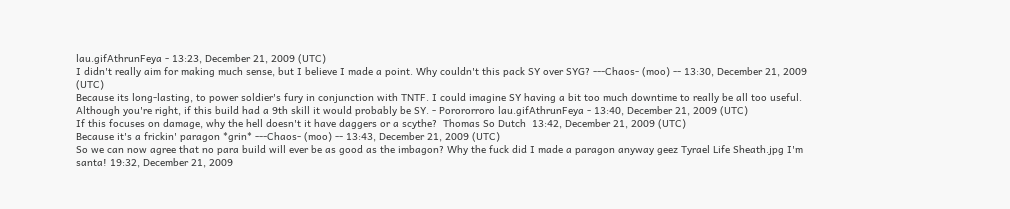lau.gifAthrunFeya - 13:23, December 21, 2009 (UTC)
I didn't really aim for making much sense, but I believe I made a point. Why couldn't this pack SY over SYG? ---Chaos- (moo) -- 13:30, December 21, 2009 (UTC)
Because its long-lasting, to power soldier's fury in conjunction with TNTF. I could imagine SY having a bit too much downtime to really be all too useful. Although you're right, if this build had a 9th skill it would probably be SY. - Porororroro lau.gifAthrunFeya - 13:40, December 21, 2009 (UTC)
If this focuses on damage, why the hell doesn't it have daggers or a scythe?  Thomas So Dutch  13:42, December 21, 2009 (UTC)
Because it's a frickin' paragon *grin* ---Chaos- (moo) -- 13:43, December 21, 2009 (UTC)
So we can now agree that no para build will ever be as good as the imbagon? Why the fuck did I made a paragon anyway geez Tyrael Life Sheath.jpg I'm santa! 19:32, December 21, 2009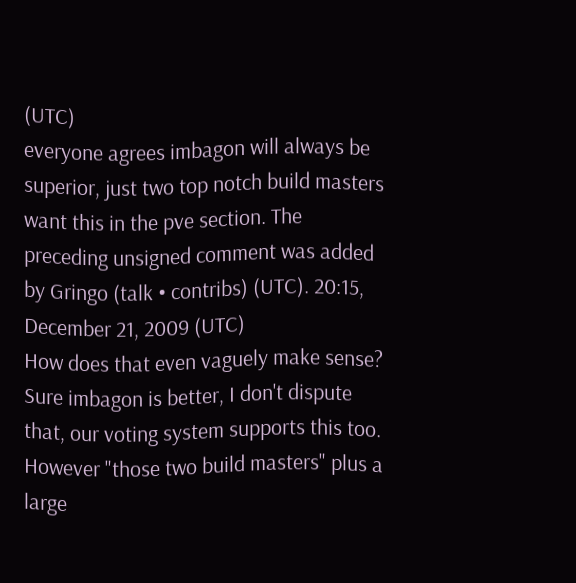(UTC)
everyone agrees imbagon will always be superior, just two top notch build masters want this in the pve section. The preceding unsigned comment was added by Gringo (talk • contribs) (UTC). 20:15, December 21, 2009 (UTC)
How does that even vaguely make sense? Sure imbagon is better, I don't dispute that, our voting system supports this too. However "those two build masters" plus a large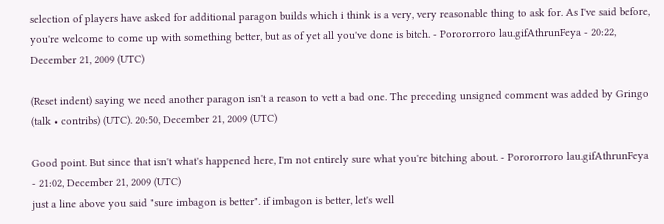selection of players have asked for additional paragon builds which i think is a very, very reasonable thing to ask for. As I've said before, you're welcome to come up with something better, but as of yet all you've done is bitch. - Porororroro lau.gifAthrunFeya - 20:22, December 21, 2009 (UTC)

(Reset indent) saying we need another paragon isn't a reason to vett a bad one. The preceding unsigned comment was added by Gringo (talk • contribs) (UTC). 20:50, December 21, 2009 (UTC)

Good point. But since that isn't what's happened here, I'm not entirely sure what you're bitching about. - Porororroro lau.gifAthrunFeya - 21:02, December 21, 2009 (UTC)
just a line above you said "sure imbagon is better". if imbagon is better, let's well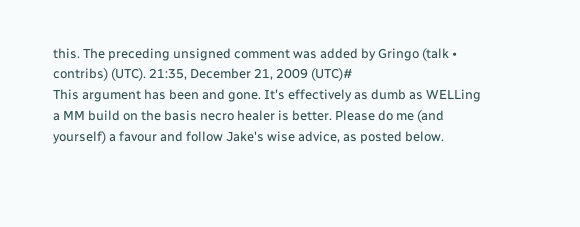this. The preceding unsigned comment was added by Gringo (talk • contribs) (UTC). 21:35, December 21, 2009 (UTC)#
This argument has been and gone. It's effectively as dumb as WELLing a MM build on the basis necro healer is better. Please do me (and yourself) a favour and follow Jake's wise advice, as posted below.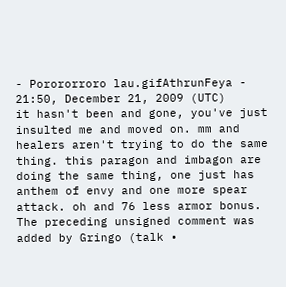- Porororroro lau.gifAthrunFeya - 21:50, December 21, 2009 (UTC)
it hasn't been and gone, you've just insulted me and moved on. mm and healers aren't trying to do the same thing. this paragon and imbagon are doing the same thing, one just has anthem of envy and one more spear attack. oh and 76 less armor bonus. The preceding unsigned comment was added by Gringo (talk •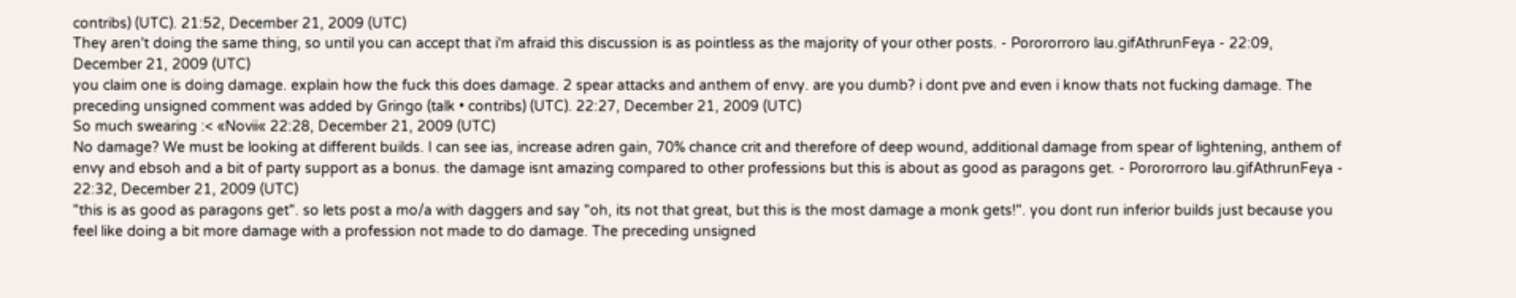contribs) (UTC). 21:52, December 21, 2009 (UTC)
They aren't doing the same thing, so until you can accept that i'm afraid this discussion is as pointless as the majority of your other posts. - Porororroro lau.gifAthrunFeya - 22:09, December 21, 2009 (UTC)
you claim one is doing damage. explain how the fuck this does damage. 2 spear attacks and anthem of envy. are you dumb? i dont pve and even i know thats not fucking damage. The preceding unsigned comment was added by Gringo (talk • contribs) (UTC). 22:27, December 21, 2009 (UTC)
So much swearing :< «Novii« 22:28, December 21, 2009 (UTC)
No damage? We must be looking at different builds. I can see ias, increase adren gain, 70% chance crit and therefore of deep wound, additional damage from spear of lightening, anthem of envy and ebsoh and a bit of party support as a bonus. the damage isnt amazing compared to other professions but this is about as good as paragons get. - Porororroro lau.gifAthrunFeya - 22:32, December 21, 2009 (UTC)
"this is as good as paragons get". so lets post a mo/a with daggers and say "oh, its not that great, but this is the most damage a monk gets!". you dont run inferior builds just because you feel like doing a bit more damage with a profession not made to do damage. The preceding unsigned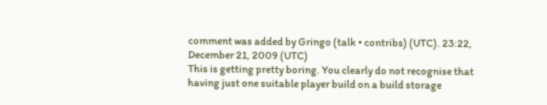comment was added by Gringo (talk • contribs) (UTC). 23:22, December 21, 2009 (UTC)
This is getting pretty boring. You clearly do not recognise that having just one suitable player build on a build storage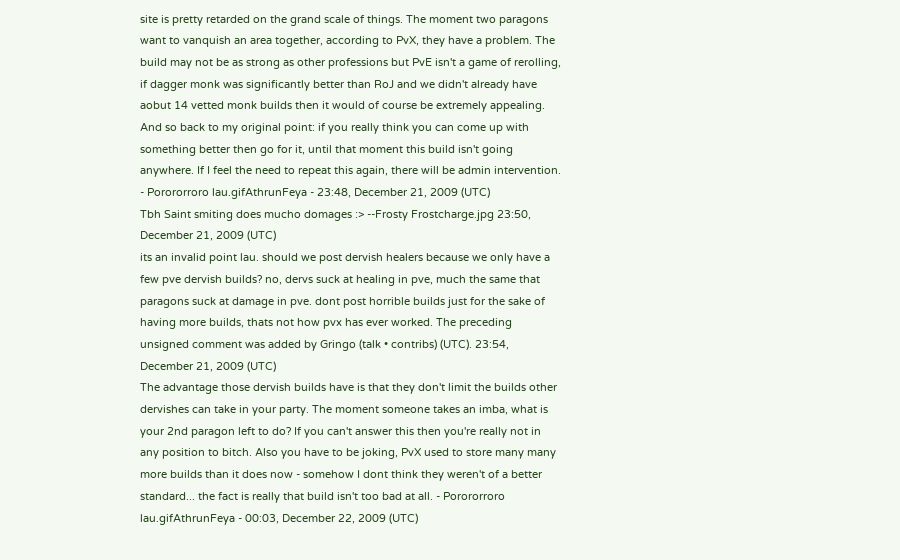site is pretty retarded on the grand scale of things. The moment two paragons want to vanquish an area together, according to PvX, they have a problem. The build may not be as strong as other professions but PvE isn't a game of rerolling, if dagger monk was significantly better than RoJ and we didn't already have aobut 14 vetted monk builds then it would of course be extremely appealing. And so back to my original point: if you really think you can come up with something better then go for it, until that moment this build isn't going anywhere. If I feel the need to repeat this again, there will be admin intervention. - Porororroro lau.gifAthrunFeya - 23:48, December 21, 2009 (UTC)
Tbh Saint smiting does mucho domages :> --Frosty Frostcharge.jpg 23:50, December 21, 2009 (UTC)
its an invalid point lau. should we post dervish healers because we only have a few pve dervish builds? no, dervs suck at healing in pve, much the same that paragons suck at damage in pve. dont post horrible builds just for the sake of having more builds, thats not how pvx has ever worked. The preceding unsigned comment was added by Gringo (talk • contribs) (UTC). 23:54, December 21, 2009 (UTC)
The advantage those dervish builds have is that they don't limit the builds other dervishes can take in your party. The moment someone takes an imba, what is your 2nd paragon left to do? If you can't answer this then you're really not in any position to bitch. Also you have to be joking, PvX used to store many many more builds than it does now - somehow I dont think they weren't of a better standard... the fact is really that build isn't too bad at all. - Porororroro lau.gifAthrunFeya - 00:03, December 22, 2009 (UTC)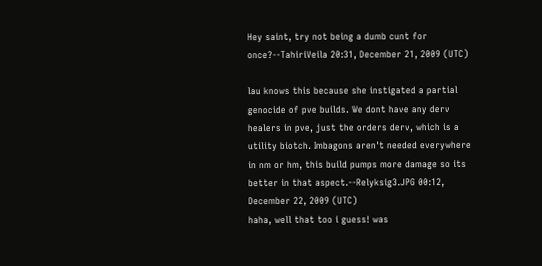Hey saint, try not being a dumb cunt for once?--TahiriVeila 20:31, December 21, 2009 (UTC)

lau knows this because she instigated a partial genocide of pve builds. We dont have any derv healers in pve, just the orders derv, which is a utility biotch. Imbagons aren't needed everywhere in nm or hm, this build pumps more damage so its better in that aspect.--Relyksig3.JPG 00:12, December 22, 2009 (UTC)
haha, well that too i guess! was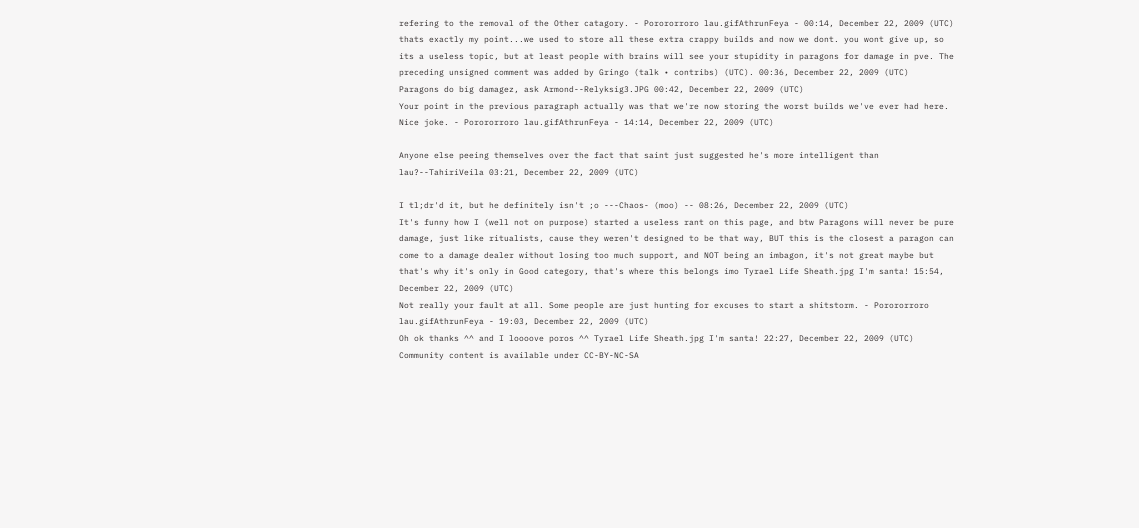refering to the removal of the Other catagory. - Porororroro lau.gifAthrunFeya - 00:14, December 22, 2009 (UTC)
thats exactly my point...we used to store all these extra crappy builds and now we dont. you wont give up, so its a useless topic, but at least people with brains will see your stupidity in paragons for damage in pve. The preceding unsigned comment was added by Gringo (talk • contribs) (UTC). 00:36, December 22, 2009 (UTC)
Paragons do big damagez, ask Armond--Relyksig3.JPG 00:42, December 22, 2009 (UTC)
Your point in the previous paragraph actually was that we're now storing the worst builds we've ever had here. Nice joke. - Porororroro lau.gifAthrunFeya - 14:14, December 22, 2009 (UTC)

Anyone else peeing themselves over the fact that saint just suggested he's more intelligent than lau?--TahiriVeila 03:21, December 22, 2009 (UTC)

I tl;dr'd it, but he definitely isn't ;o ---Chaos- (moo) -- 08:26, December 22, 2009 (UTC)
It's funny how I (well not on purpose) started a useless rant on this page, and btw Paragons will never be pure damage, just like ritualists, cause they weren't designed to be that way, BUT this is the closest a paragon can come to a damage dealer without losing too much support, and NOT being an imbagon, it's not great maybe but that's why it's only in Good category, that's where this belongs imo Tyrael Life Sheath.jpg I'm santa! 15:54, December 22, 2009 (UTC)
Not really your fault at all. Some people are just hunting for excuses to start a shitstorm. - Porororroro lau.gifAthrunFeya - 19:03, December 22, 2009 (UTC)
Oh ok thanks ^^ and I loooove poros ^^ Tyrael Life Sheath.jpg I'm santa! 22:27, December 22, 2009 (UTC)
Community content is available under CC-BY-NC-SA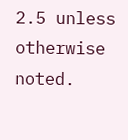2.5 unless otherwise noted.